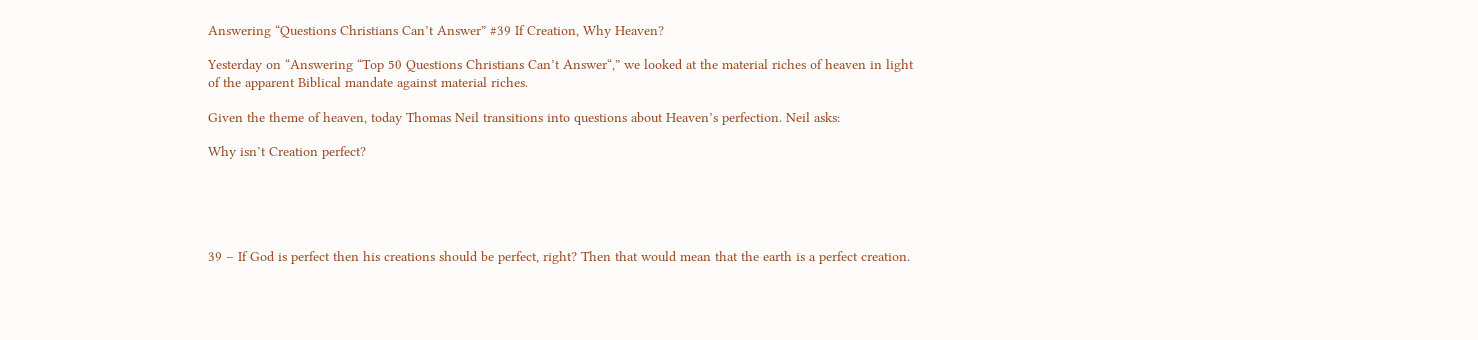Answering “Questions Christians Can’t Answer” #39 If Creation, Why Heaven?

Yesterday on “Answering “Top 50 Questions Christians Can’t Answer“,” we looked at the material riches of heaven in light of the apparent Biblical mandate against material riches.

Given the theme of heaven, today Thomas Neil transitions into questions about Heaven’s perfection. Neil asks:

Why isn’t Creation perfect?





39 – If God is perfect then his creations should be perfect, right? Then that would mean that the earth is a perfect creation.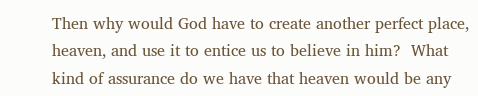Then why would God have to create another perfect place, heaven, and use it to entice us to believe in him?  What kind of assurance do we have that heaven would be any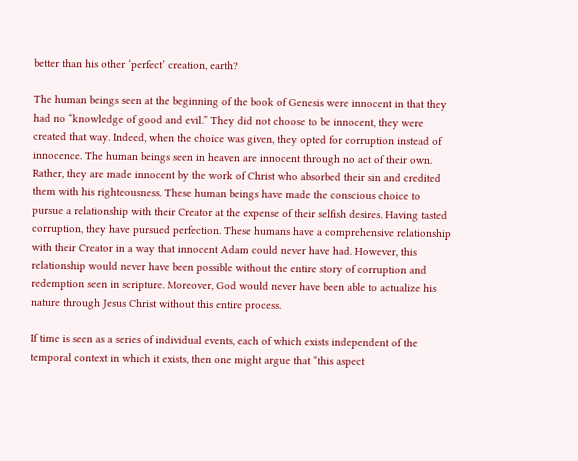better than his other ‘perfect’ creation, earth?

The human beings seen at the beginning of the book of Genesis were innocent in that they had no “knowledge of good and evil.” They did not choose to be innocent, they were created that way. Indeed, when the choice was given, they opted for corruption instead of innocence. The human beings seen in heaven are innocent through no act of their own. Rather, they are made innocent by the work of Christ who absorbed their sin and credited them with his righteousness. These human beings have made the conscious choice to pursue a relationship with their Creator at the expense of their selfish desires. Having tasted corruption, they have pursued perfection. These humans have a comprehensive relationship with their Creator in a way that innocent Adam could never have had. However, this relationship would never have been possible without the entire story of corruption and redemption seen in scripture. Moreover, God would never have been able to actualize his nature through Jesus Christ without this entire process.

If time is seen as a series of individual events, each of which exists independent of the temporal context in which it exists, then one might argue that “this aspect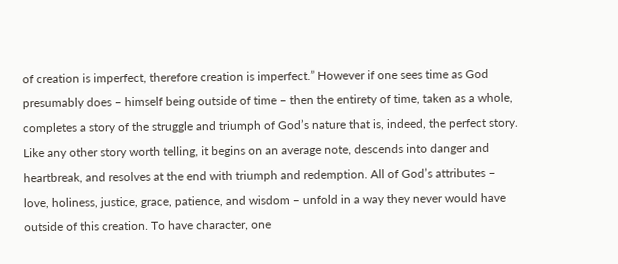of creation is imperfect, therefore creation is imperfect.” However if one sees time as God presumably does – himself being outside of time – then the entirety of time, taken as a whole, completes a story of the struggle and triumph of God’s nature that is, indeed, the perfect story. Like any other story worth telling, it begins on an average note, descends into danger and heartbreak, and resolves at the end with triumph and redemption. All of God’s attributes – love, holiness, justice, grace, patience, and wisdom – unfold in a way they never would have outside of this creation. To have character, one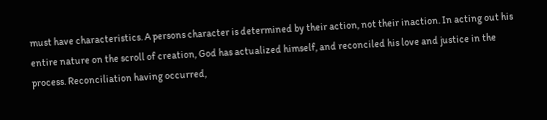must have characteristics. A persons character is determined by their action, not their inaction. In acting out his entire nature on the scroll of creation, God has actualized himself, and reconciled his love and justice in the process. Reconciliation having occurred,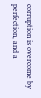corruption is overcome by perfection, and a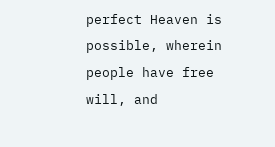perfect Heaven is possible, wherein people have free will, and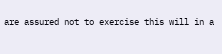are assured not to exercise this will in a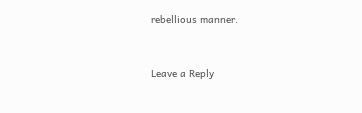rebellious manner.


Leave a Reply